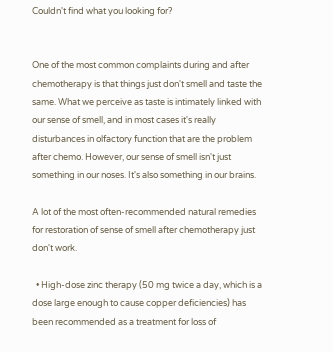Couldn't find what you looking for?


One of the most common complaints during and after chemotherapy is that things just don't smell and taste the same. What we perceive as taste is intimately linked with our sense of smell, and in most cases it's really disturbances in olfactory function that are the problem after chemo. However, our sense of smell isn't just something in our noses. It's also something in our brains.

A lot of the most often-recommended natural remedies for restoration of sense of smell after chemotherapy just don't work.

  • High-dose zinc therapy (50 mg twice a day, which is a dose large enough to cause copper deficiencies) has been recommended as a treatment for loss of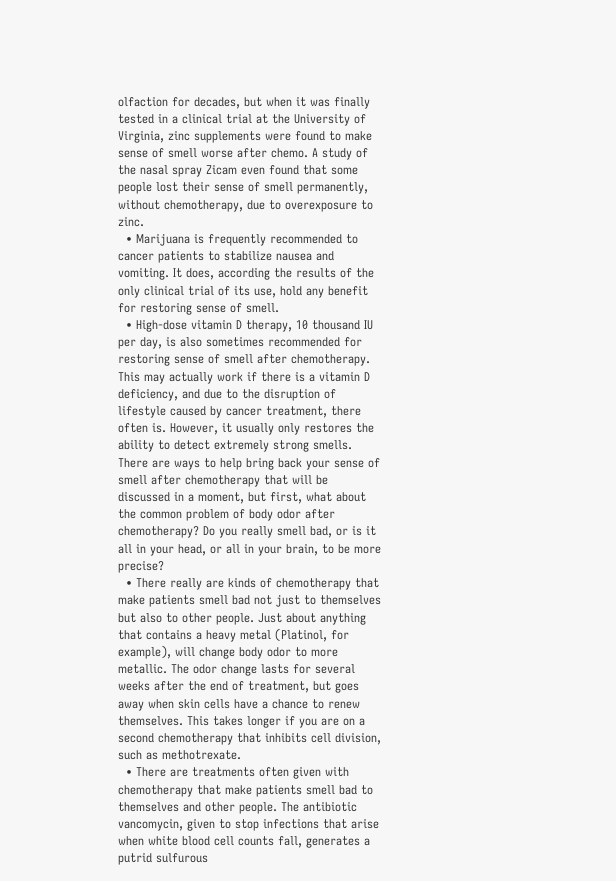olfaction for decades, but when it was finally tested in a clinical trial at the University of Virginia, zinc supplements were found to make sense of smell worse after chemo. A study of the nasal spray Zicam even found that some people lost their sense of smell permanently, without chemotherapy, due to overexposure to zinc.
  • Marijuana is frequently recommended to cancer patients to stabilize nausea and vomiting. It does, according the results of the only clinical trial of its use, hold any benefit for restoring sense of smell.
  • High-dose vitamin D therapy, 10 thousand IU per day, is also sometimes recommended for restoring sense of smell after chemotherapy. This may actually work if there is a vitamin D deficiency, and due to the disruption of lifestyle caused by cancer treatment, there often is. However, it usually only restores the ability to detect extremely strong smells.
There are ways to help bring back your sense of smell after chemotherapy that will be discussed in a moment, but first, what about the common problem of body odor after chemotherapy? Do you really smell bad, or is it all in your head, or all in your brain, to be more precise?
  • There really are kinds of chemotherapy that make patients smell bad not just to themselves but also to other people. Just about anything that contains a heavy metal (Platinol, for example), will change body odor to more metallic. The odor change lasts for several weeks after the end of treatment, but goes away when skin cells have a chance to renew themselves. This takes longer if you are on a second chemotherapy that inhibits cell division, such as methotrexate.
  • There are treatments often given with chemotherapy that make patients smell bad to themselves and other people. The antibiotic vancomycin, given to stop infections that arise when white blood cell counts fall, generates a putrid sulfurous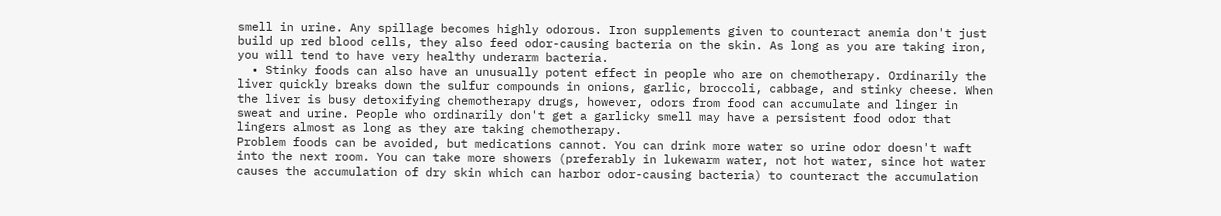smell in urine. Any spillage becomes highly odorous. Iron supplements given to counteract anemia don't just build up red blood cells, they also feed odor-causing bacteria on the skin. As long as you are taking iron, you will tend to have very healthy underarm bacteria.
  • Stinky foods can also have an unusually potent effect in people who are on chemotherapy. Ordinarily the liver quickly breaks down the sulfur compounds in onions, garlic, broccoli, cabbage, and stinky cheese. When the liver is busy detoxifying chemotherapy drugs, however, odors from food can accumulate and linger in sweat and urine. People who ordinarily don't get a garlicky smell may have a persistent food odor that lingers almost as long as they are taking chemotherapy.
Problem foods can be avoided, but medications cannot. You can drink more water so urine odor doesn't waft into the next room. You can take more showers (preferably in lukewarm water, not hot water, since hot water causes the accumulation of dry skin which can harbor odor-causing bacteria) to counteract the accumulation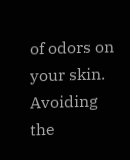of odors on your skin. Avoiding the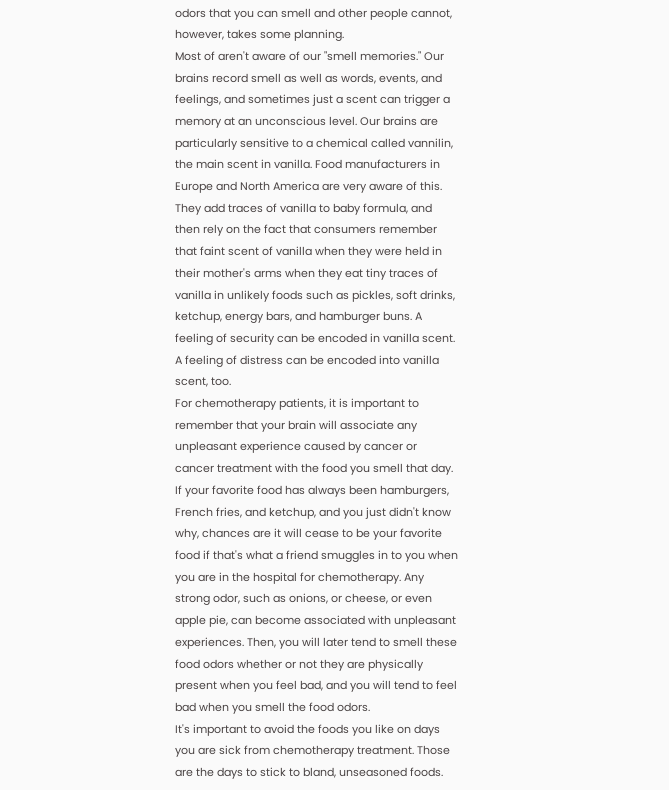odors that you can smell and other people cannot, however, takes some planning.
Most of aren't aware of our "smell memories." Our brains record smell as well as words, events, and feelings, and sometimes just a scent can trigger a memory at an unconscious level. Our brains are particularly sensitive to a chemical called vannilin, the main scent in vanilla. Food manufacturers in Europe and North America are very aware of this. They add traces of vanilla to baby formula, and then rely on the fact that consumers remember that faint scent of vanilla when they were held in their mother's arms when they eat tiny traces of vanilla in unlikely foods such as pickles, soft drinks, ketchup, energy bars, and hamburger buns. A feeling of security can be encoded in vanilla scent. A feeling of distress can be encoded into vanilla scent, too.
For chemotherapy patients, it is important to remember that your brain will associate any unpleasant experience caused by cancer or cancer treatment with the food you smell that day. If your favorite food has always been hamburgers, French fries, and ketchup, and you just didn't know why, chances are it will cease to be your favorite food if that's what a friend smuggles in to you when you are in the hospital for chemotherapy. Any strong odor, such as onions, or cheese, or even apple pie, can become associated with unpleasant experiences. Then, you will later tend to smell these food odors whether or not they are physically present when you feel bad, and you will tend to feel bad when you smell the food odors.
It's important to avoid the foods you like on days you are sick from chemotherapy treatment. Those are the days to stick to bland, unseasoned foods.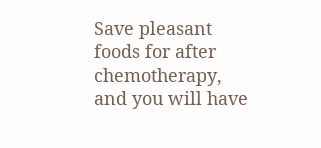Save pleasant foods for after chemotherapy, and you will have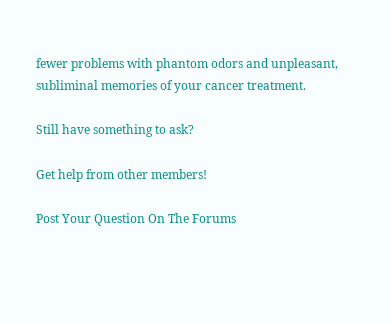fewer problems with phantom odors and unpleasant, subliminal memories of your cancer treatment.

Still have something to ask?

Get help from other members!

Post Your Question On The Forums